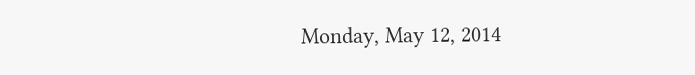Monday, May 12, 2014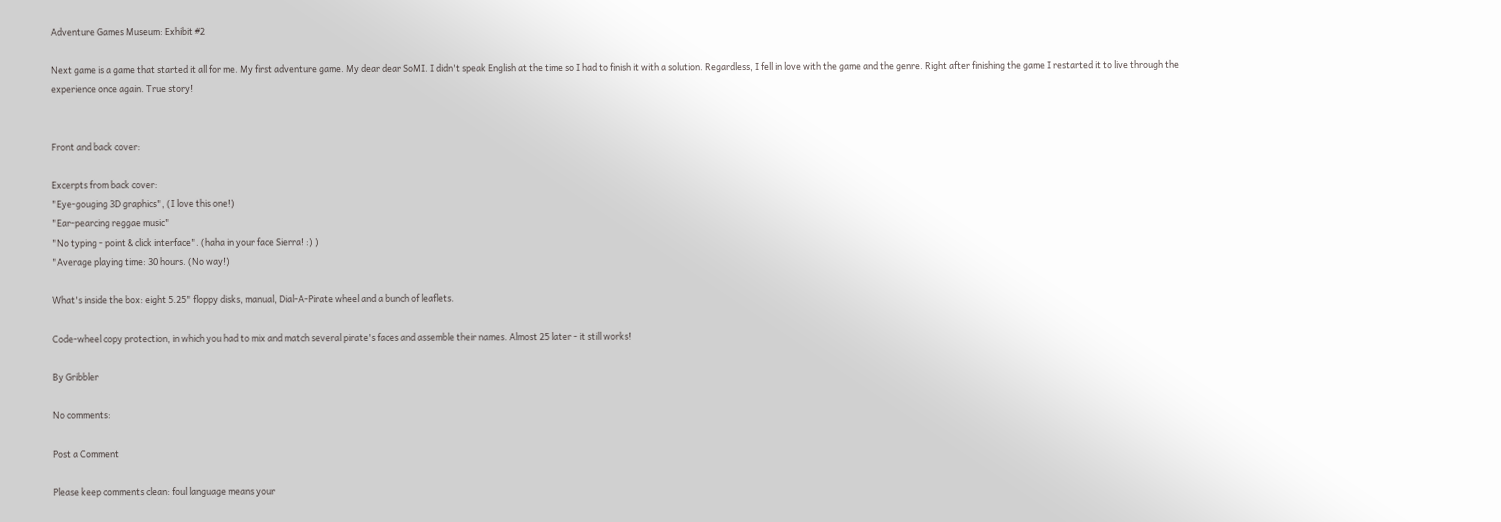Adventure Games Museum: Exhibit #2

Next game is a game that started it all for me. My first adventure game. My dear dear SoMI. I didn't speak English at the time so I had to finish it with a solution. Regardless, I fell in love with the game and the genre. Right after finishing the game I restarted it to live through the experience once again. True story!


Front and back cover:

Excerpts from back cover:
"Eye-gouging 3D graphics", (I love this one!)
"Ear-pearcing reggae music"
"No typing - point & click interface". (haha in your face Sierra! :) )
"Average playing time: 30 hours. (No way!)

What's inside the box: eight 5.25" floppy disks, manual, Dial-A-Pirate wheel and a bunch of leaflets.

Code-wheel copy protection, in which you had to mix and match several pirate's faces and assemble their names. Almost 25 later - it still works!

By Gribbler

No comments:

Post a Comment

Please keep comments clean: foul language means your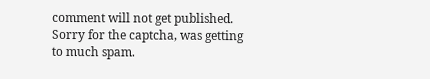comment will not get published. Sorry for the captcha, was getting to much spam.